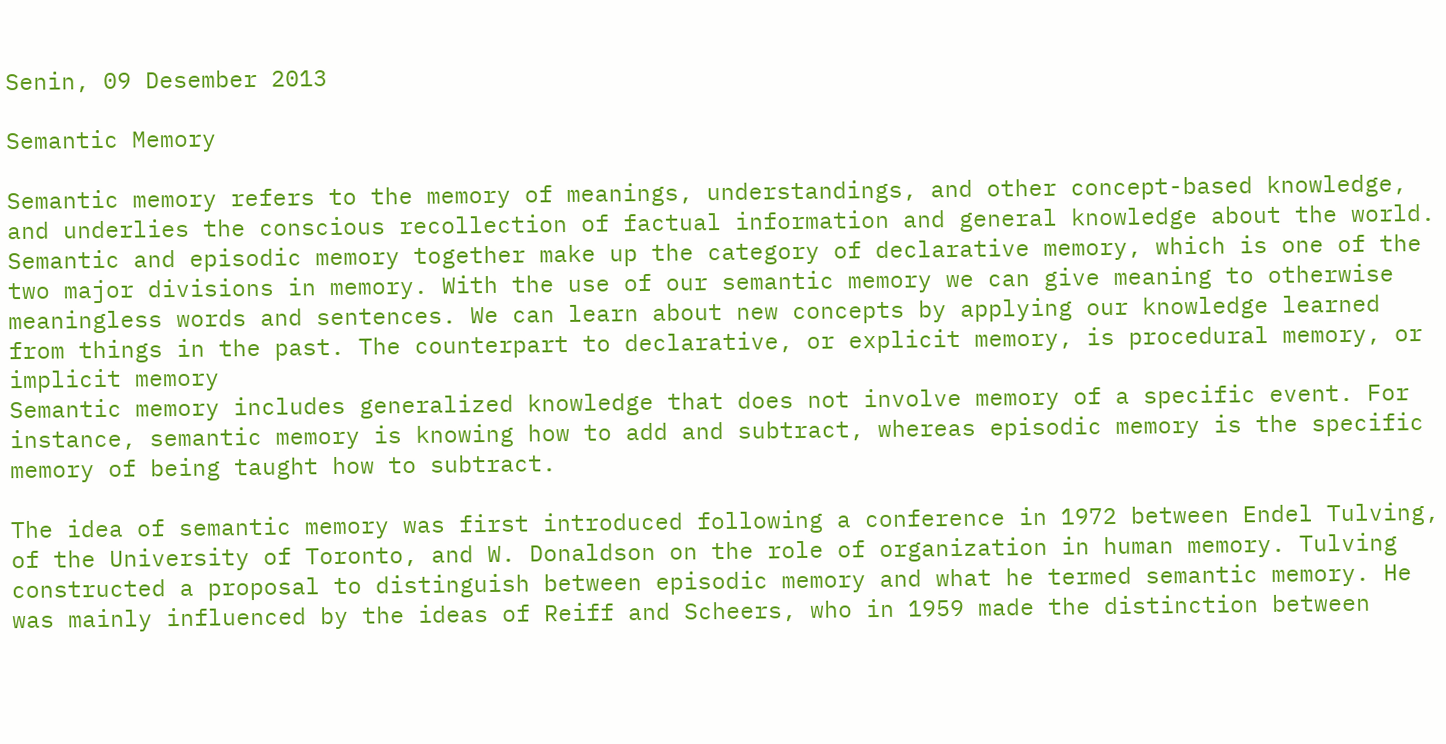Senin, 09 Desember 2013

Semantic Memory

Semantic memory refers to the memory of meanings, understandings, and other concept-based knowledge, and underlies the conscious recollection of factual information and general knowledge about the world. Semantic and episodic memory together make up the category of declarative memory, which is one of the two major divisions in memory. With the use of our semantic memory we can give meaning to otherwise meaningless words and sentences. We can learn about new concepts by applying our knowledge learned from things in the past. The counterpart to declarative, or explicit memory, is procedural memory, or implicit memory
Semantic memory includes generalized knowledge that does not involve memory of a specific event. For instance, semantic memory is knowing how to add and subtract, whereas episodic memory is the specific memory of being taught how to subtract.

The idea of semantic memory was first introduced following a conference in 1972 between Endel Tulving, of the University of Toronto, and W. Donaldson on the role of organization in human memory. Tulving constructed a proposal to distinguish between episodic memory and what he termed semantic memory. He was mainly influenced by the ideas of Reiff and Scheers, who in 1959 made the distinction between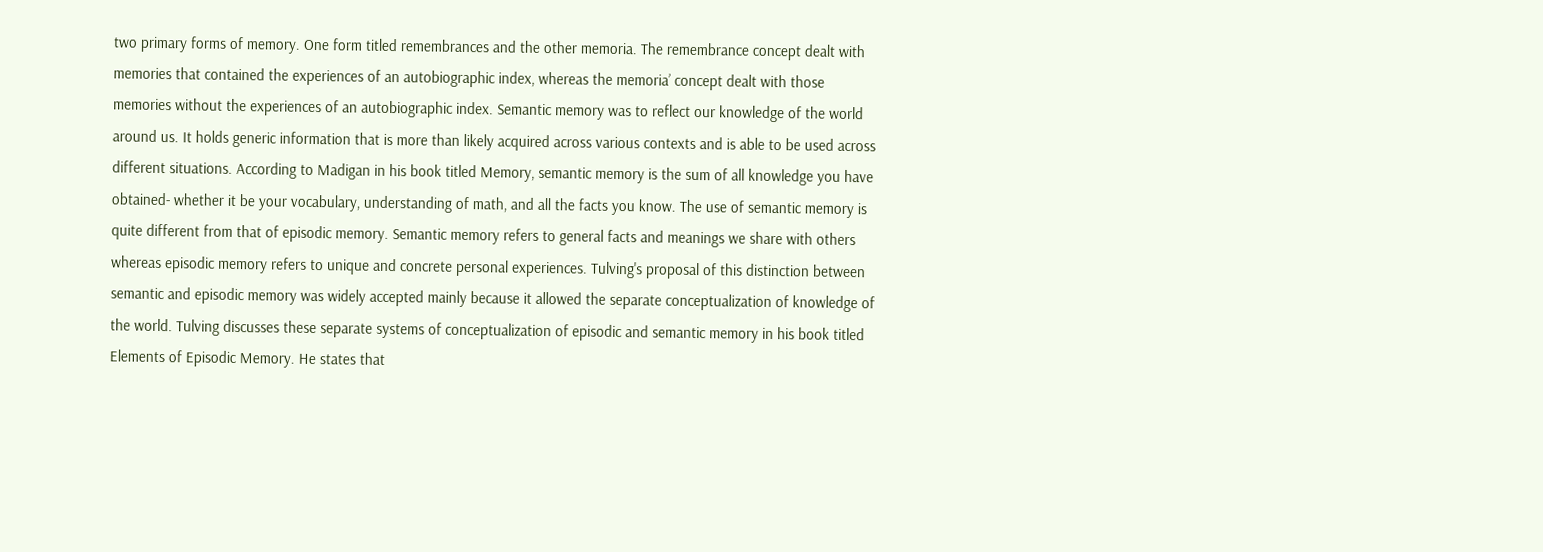two primary forms of memory. One form titled remembrances and the other memoria. The remembrance concept dealt with memories that contained the experiences of an autobiographic index, whereas the memoria’ concept dealt with those memories without the experiences of an autobiographic index. Semantic memory was to reflect our knowledge of the world around us. It holds generic information that is more than likely acquired across various contexts and is able to be used across different situations. According to Madigan in his book titled Memory, semantic memory is the sum of all knowledge you have obtained- whether it be your vocabulary, understanding of math, and all the facts you know. The use of semantic memory is quite different from that of episodic memory. Semantic memory refers to general facts and meanings we share with others whereas episodic memory refers to unique and concrete personal experiences. Tulving's proposal of this distinction between semantic and episodic memory was widely accepted mainly because it allowed the separate conceptualization of knowledge of the world. Tulving discusses these separate systems of conceptualization of episodic and semantic memory in his book titled Elements of Episodic Memory. He states that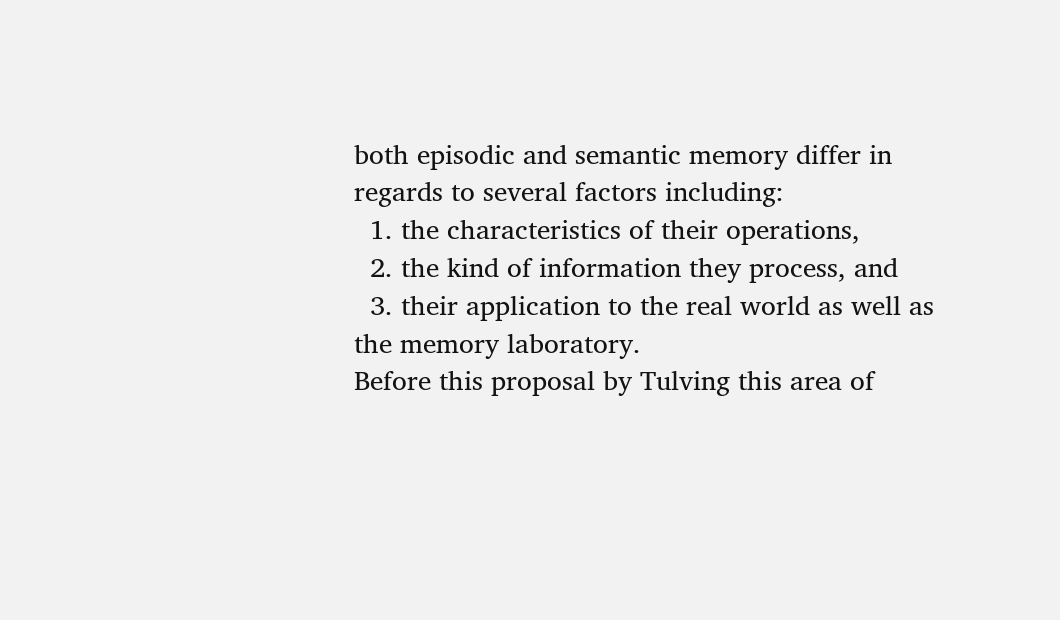both episodic and semantic memory differ in regards to several factors including:
  1. the characteristics of their operations,
  2. the kind of information they process, and
  3. their application to the real world as well as the memory laboratory.
Before this proposal by Tulving this area of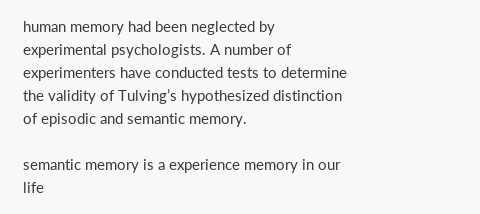human memory had been neglected by experimental psychologists. A number of experimenters have conducted tests to determine the validity of Tulving’s hypothesized distinction of episodic and semantic memory.

semantic memory is a experience memory in our life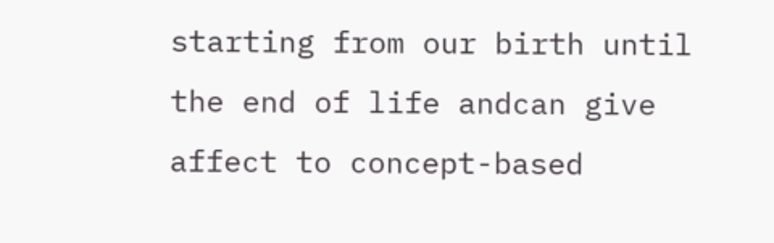starting from our birth until the end of life andcan give affect to concept-based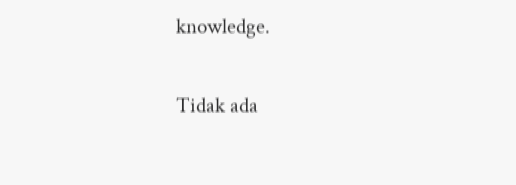knowledge.

Tidak ada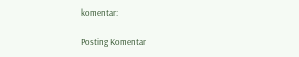komentar:

Posting Komentar